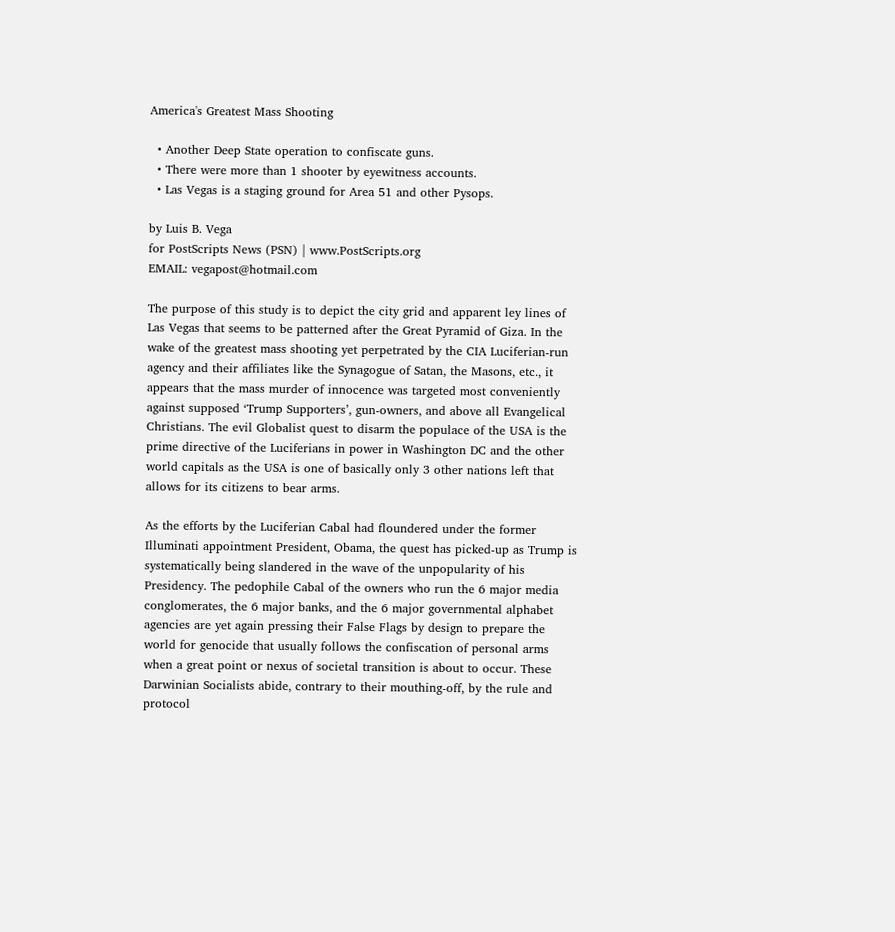America's Greatest Mass Shooting

  • Another Deep State operation to confiscate guns.
  • There were more than 1 shooter by eyewitness accounts.
  • Las Vegas is a staging ground for Area 51 and other Pysops.

by Luis B. Vega
for PostScripts News (PSN) | www.PostScripts.org
EMAIL: vegapost@hotmail.com

The purpose of this study is to depict the city grid and apparent ley lines of Las Vegas that seems to be patterned after the Great Pyramid of Giza. In the wake of the greatest mass shooting yet perpetrated by the CIA Luciferian-run agency and their affiliates like the Synagogue of Satan, the Masons, etc., it appears that the mass murder of innocence was targeted most conveniently against supposed ‘Trump Supporters’, gun-owners, and above all Evangelical Christians. The evil Globalist quest to disarm the populace of the USA is the prime directive of the Luciferians in power in Washington DC and the other world capitals as the USA is one of basically only 3 other nations left that allows for its citizens to bear arms.

As the efforts by the Luciferian Cabal had floundered under the former Illuminati appointment President, Obama, the quest has picked-up as Trump is systematically being slandered in the wave of the unpopularity of his Presidency. The pedophile Cabal of the owners who run the 6 major media conglomerates, the 6 major banks, and the 6 major governmental alphabet agencies are yet again pressing their False Flags by design to prepare the world for genocide that usually follows the confiscation of personal arms when a great point or nexus of societal transition is about to occur. These Darwinian Socialists abide, contrary to their mouthing-off, by the rule and protocol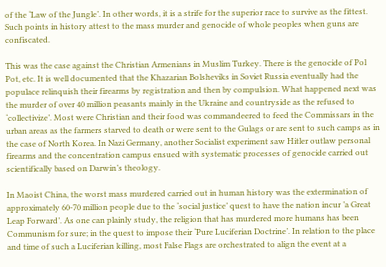of the ‘Law of the Jungle’. In other words, it is a strife for the superior race to survive as the fittest. Such points in history attest to the mass murder and genocide of whole peoples when guns are confiscated.

This was the case against the Christian Armenians in Muslim Turkey. There is the genocide of Pol Pot, etc. It is well documented that the Khazarian Bolsheviks in Soviet Russia eventually had the populace relinquish their firearms by registration and then by compulsion. What happened next was the murder of over 40 million peasants mainly in the Ukraine and countryside as the refused to ‘collectivize’. Most were Christian and their food was commandeered to feed the Commissars in the urban areas as the farmers starved to death or were sent to the Gulags or are sent to such camps as in the case of North Korea. In Nazi Germany, another Socialist experiment saw Hitler outlaw personal firearms and the concentration campus ensued with systematic processes of genocide carried out scientifically based on Darwin’s theology.

In Maoist China, the worst mass murdered carried out in human history was the extermination of approximately 60-70 million people due to the ‘social justice’ quest to have the nation incur ’a Great Leap Forward’. As one can plainly study, the religion that has murdered more humans has been Communism for sure; in the quest to impose their ‘Pure Luciferian Doctrine’. In relation to the place and time of such a Luciferian killing, most False Flags are orchestrated to align the event at a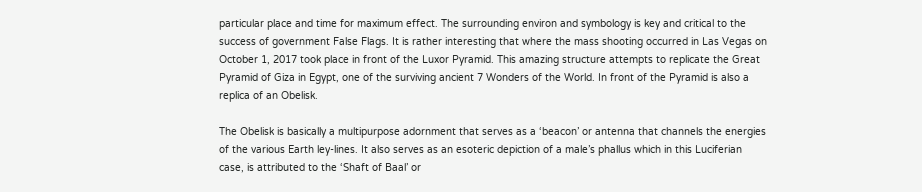particular place and time for maximum effect. The surrounding environ and symbology is key and critical to the success of government False Flags. It is rather interesting that where the mass shooting occurred in Las Vegas on October 1, 2017 took place in front of the Luxor Pyramid. This amazing structure attempts to replicate the Great Pyramid of Giza in Egypt, one of the surviving ancient 7 Wonders of the World. In front of the Pyramid is also a replica of an Obelisk.

The Obelisk is basically a multipurpose adornment that serves as a ‘beacon’ or antenna that channels the energies of the various Earth ley-lines. It also serves as an esoteric depiction of a male’s phallus which in this Luciferian case, is attributed to the ‘Shaft of Baal’ or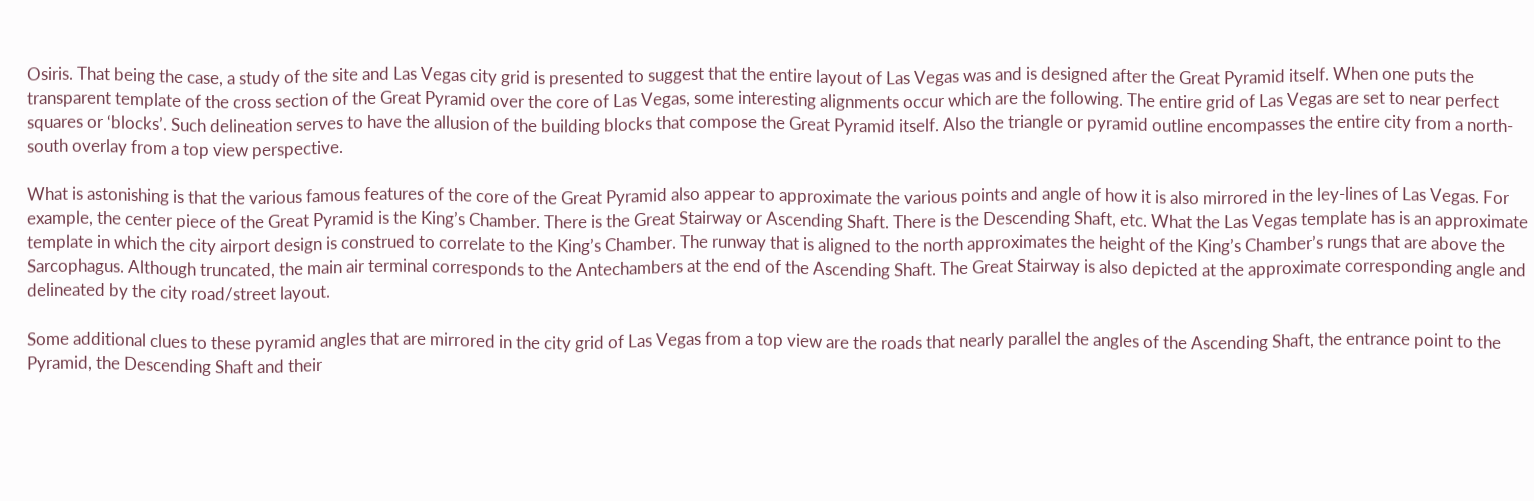Osiris. That being the case, a study of the site and Las Vegas city grid is presented to suggest that the entire layout of Las Vegas was and is designed after the Great Pyramid itself. When one puts the transparent template of the cross section of the Great Pyramid over the core of Las Vegas, some interesting alignments occur which are the following. The entire grid of Las Vegas are set to near perfect squares or ‘blocks’. Such delineation serves to have the allusion of the building blocks that compose the Great Pyramid itself. Also the triangle or pyramid outline encompasses the entire city from a north-south overlay from a top view perspective.

What is astonishing is that the various famous features of the core of the Great Pyramid also appear to approximate the various points and angle of how it is also mirrored in the ley-lines of Las Vegas. For example, the center piece of the Great Pyramid is the King’s Chamber. There is the Great Stairway or Ascending Shaft. There is the Descending Shaft, etc. What the Las Vegas template has is an approximate template in which the city airport design is construed to correlate to the King’s Chamber. The runway that is aligned to the north approximates the height of the King’s Chamber’s rungs that are above the Sarcophagus. Although truncated, the main air terminal corresponds to the Antechambers at the end of the Ascending Shaft. The Great Stairway is also depicted at the approximate corresponding angle and delineated by the city road/street layout.

Some additional clues to these pyramid angles that are mirrored in the city grid of Las Vegas from a top view are the roads that nearly parallel the angles of the Ascending Shaft, the entrance point to the Pyramid, the Descending Shaft and their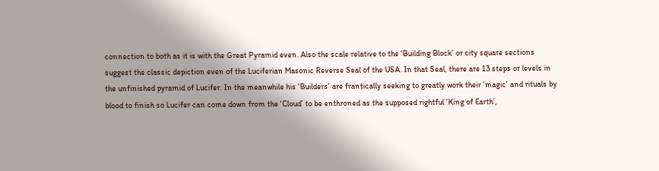connection to both as it is with the Great Pyramid even. Also the scale relative to the ‘Building Block’ or city square sections suggest the classic depiction even of the Luciferian Masonic Reverse Seal of the USA. In that Seal, there are 13 steps or levels in the unfinished pyramid of Lucifer. In the meanwhile his ‘Builders’ are frantically seeking to greatly work their ‘magic’ and rituals by blood to finish so Lucifer can come down from the ‘Cloud’ to be enthroned as the supposed rightful ‘King of Earth’,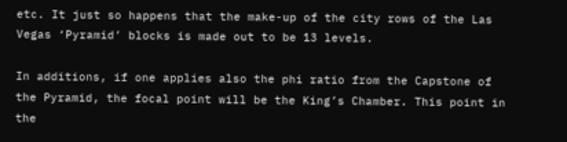etc. It just so happens that the make-up of the city rows of the Las Vegas ‘Pyramid’ blocks is made out to be 13 levels.

In additions, if one applies also the phi ratio from the Capstone of the Pyramid, the focal point will be the King’s Chamber. This point in the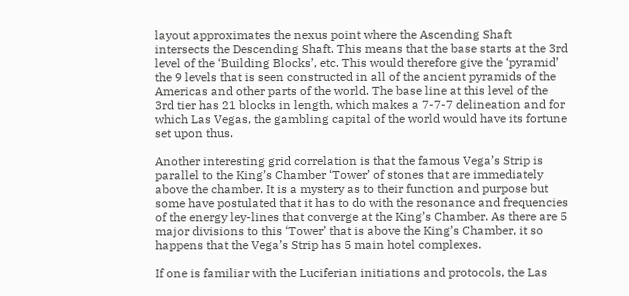layout approximates the nexus point where the Ascending Shaft intersects the Descending Shaft. This means that the base starts at the 3rd level of the ‘Building Blocks’, etc. This would therefore give the ‘pyramid’ the 9 levels that is seen constructed in all of the ancient pyramids of the Americas and other parts of the world. The base line at this level of the 3rd tier has 21 blocks in length, which makes a 7-7-7 delineation and for which Las Vegas, the gambling capital of the world would have its fortune set upon thus.

Another interesting grid correlation is that the famous Vega’s Strip is parallel to the King’s Chamber ‘Tower’ of stones that are immediately above the chamber. It is a mystery as to their function and purpose but some have postulated that it has to do with the resonance and frequencies of the energy ley-lines that converge at the King’s Chamber. As there are 5 major divisions to this ‘Tower’ that is above the King’s Chamber, it so happens that the Vega’s Strip has 5 main hotel complexes.

If one is familiar with the Luciferian initiations and protocols, the Las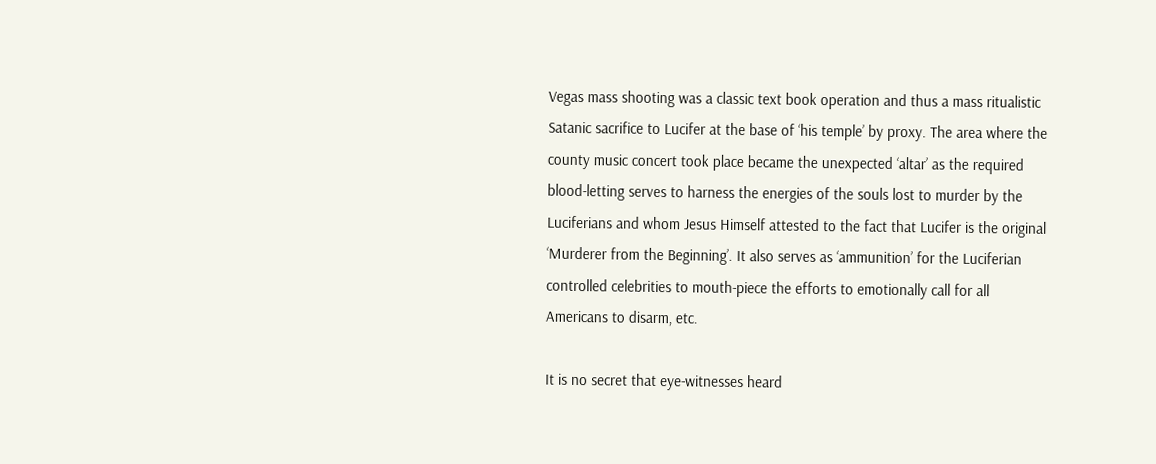Vegas mass shooting was a classic text book operation and thus a mass ritualistic Satanic sacrifice to Lucifer at the base of ‘his temple’ by proxy. The area where the county music concert took place became the unexpected ‘altar’ as the required blood-letting serves to harness the energies of the souls lost to murder by the Luciferians and whom Jesus Himself attested to the fact that Lucifer is the original ‘Murderer from the Beginning’. It also serves as ‘ammunition’ for the Luciferian controlled celebrities to mouth-piece the efforts to emotionally call for all Americans to disarm, etc.

It is no secret that eye-witnesses heard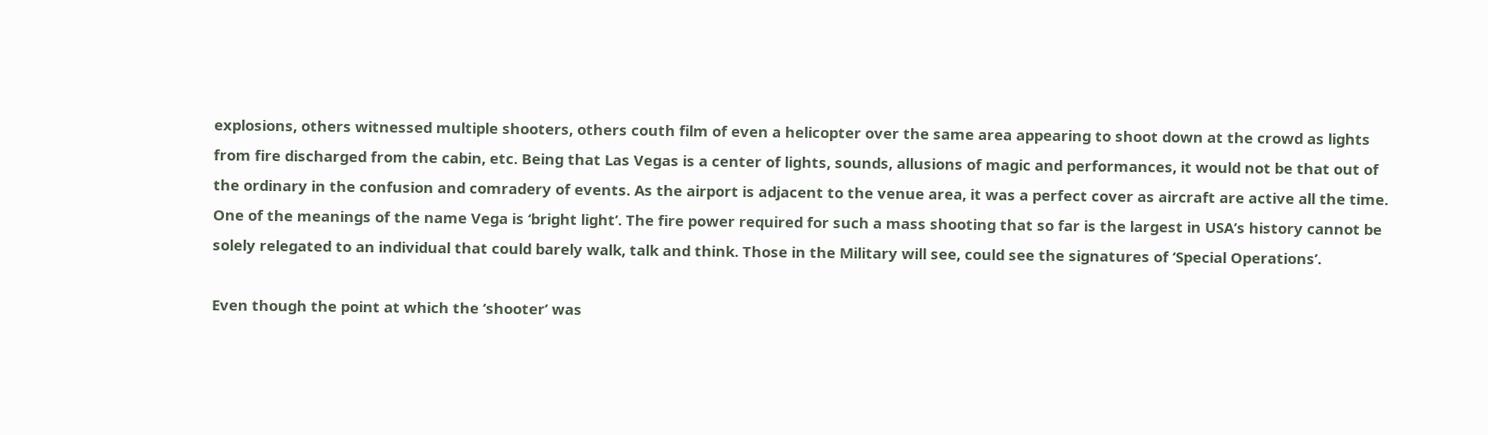explosions, others witnessed multiple shooters, others couth film of even a helicopter over the same area appearing to shoot down at the crowd as lights from fire discharged from the cabin, etc. Being that Las Vegas is a center of lights, sounds, allusions of magic and performances, it would not be that out of the ordinary in the confusion and comradery of events. As the airport is adjacent to the venue area, it was a perfect cover as aircraft are active all the time. One of the meanings of the name Vega is ‘bright light’. The fire power required for such a mass shooting that so far is the largest in USA’s history cannot be solely relegated to an individual that could barely walk, talk and think. Those in the Military will see, could see the signatures of ‘Special Operations’.

Even though the point at which the ‘shooter’ was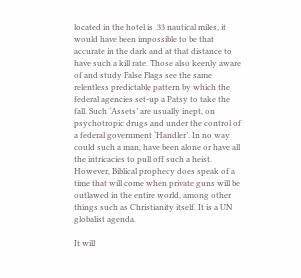located in the hotel is .33 nautical miles, it would have been impossible to be that accurate in the dark and at that distance to have such a kill rate. Those also keenly aware of and study False Flags see the same relentless predictable pattern by which the federal agencies set-up a Patsy to take the fall. Such ‘Assets’ are usually inept, on psychotropic drugs and under the control of a federal government ‘Handler’. In no way could such a man, have been alone or have all the intricacies to pull off such a heist. However, Biblical prophecy does speak of a time that will come when private guns will be outlawed in the entire world, among other things such as Christianity itself. It is a UN globalist agenda.

It will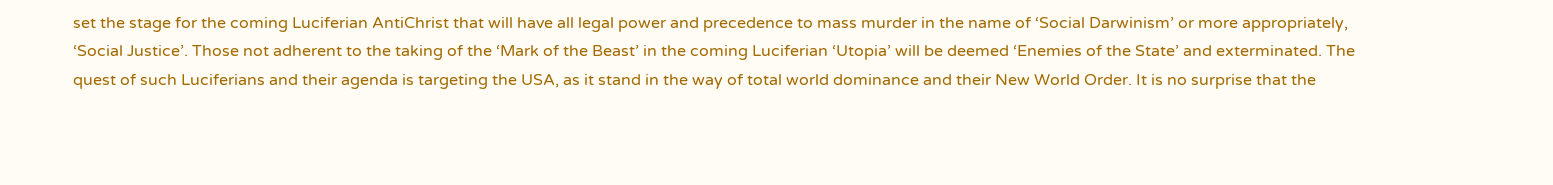set the stage for the coming Luciferian AntiChrist that will have all legal power and precedence to mass murder in the name of ‘Social Darwinism’ or more appropriately, ‘Social Justice’. Those not adherent to the taking of the ‘Mark of the Beast’ in the coming Luciferian ‘Utopia’ will be deemed ‘Enemies of the State’ and exterminated. The quest of such Luciferians and their agenda is targeting the USA, as it stand in the way of total world dominance and their New World Order. It is no surprise that the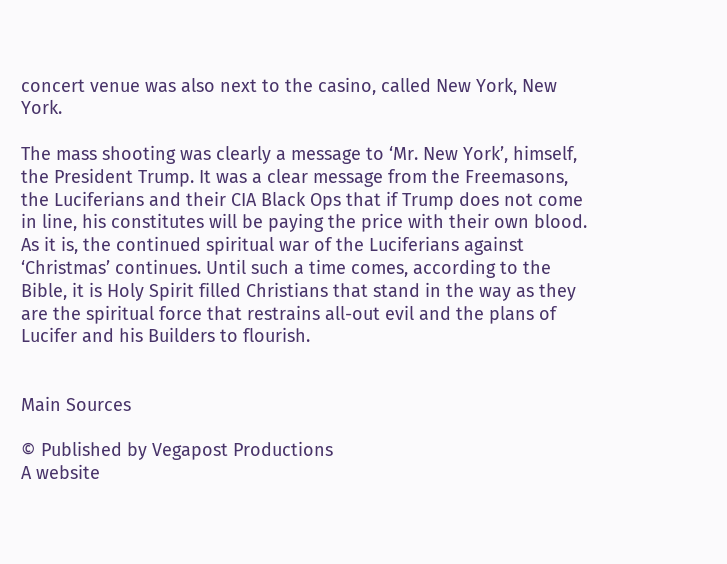concert venue was also next to the casino, called New York, New York.

The mass shooting was clearly a message to ‘Mr. New York’, himself, the President Trump. It was a clear message from the Freemasons, the Luciferians and their CIA Black Ops that if Trump does not come in line, his constitutes will be paying the price with their own blood. As it is, the continued spiritual war of the Luciferians against ‘Christmas’ continues. Until such a time comes, according to the Bible, it is Holy Spirit filled Christians that stand in the way as they are the spiritual force that restrains all-out evil and the plans of Lucifer and his Builders to flourish.


Main Sources

© Published by Vegapost Productions
A website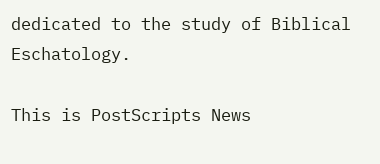dedicated to the study of Biblical Eschatology.

This is PostScripts News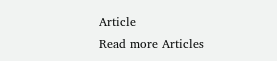Article
Read more Articles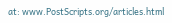at: www.PostScripts.org/articles.html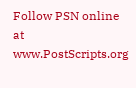Follow PSN online at www.PostScripts.org